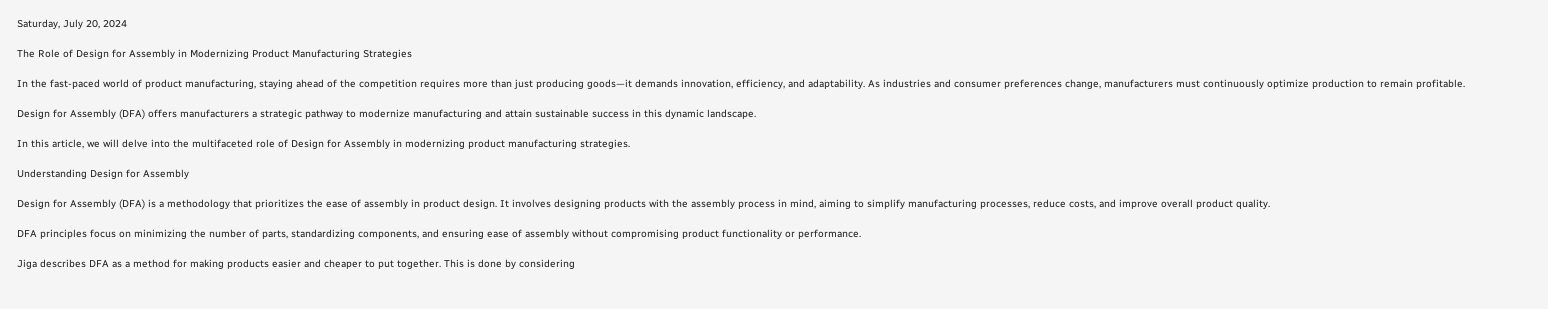Saturday, July 20, 2024

The Role of Design for Assembly in Modernizing Product Manufacturing Strategies

In the fast-paced world of product manufacturing, staying ahead of the competition requires more than just producing goods—it demands innovation, efficiency, and adaptability. As industries and consumer preferences change, manufacturers must continuously optimize production to remain profitable.

Design for Assembly (DFA) offers manufacturers a strategic pathway to modernize manufacturing and attain sustainable success in this dynamic landscape.

In this article, we will delve into the multifaceted role of Design for Assembly in modernizing product manufacturing strategies.

Understanding Design for Assembly

Design for Assembly (DFA) is a methodology that prioritizes the ease of assembly in product design. It involves designing products with the assembly process in mind, aiming to simplify manufacturing processes, reduce costs, and improve overall product quality.

DFA principles focus on minimizing the number of parts, standardizing components, and ensuring ease of assembly without compromising product functionality or performance.

Jiga describes DFA as a method for making products easier and cheaper to put together. This is done by considering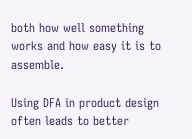both how well something works and how easy it is to assemble.

Using DFA in product design often leads to better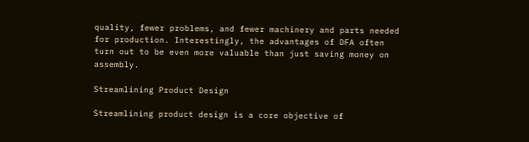quality, fewer problems, and fewer machinery and parts needed for production. Interestingly, the advantages of DFA often turn out to be even more valuable than just saving money on assembly.

Streamlining Product Design

Streamlining product design is a core objective of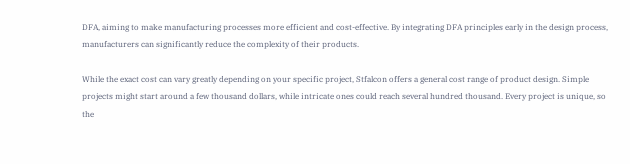DFA, aiming to make manufacturing processes more efficient and cost-effective. By integrating DFA principles early in the design process, manufacturers can significantly reduce the complexity of their products.

While the exact cost can vary greatly depending on your specific project, Stfalcon offers a general cost range of product design. Simple projects might start around a few thousand dollars, while intricate ones could reach several hundred thousand. Every project is unique, so the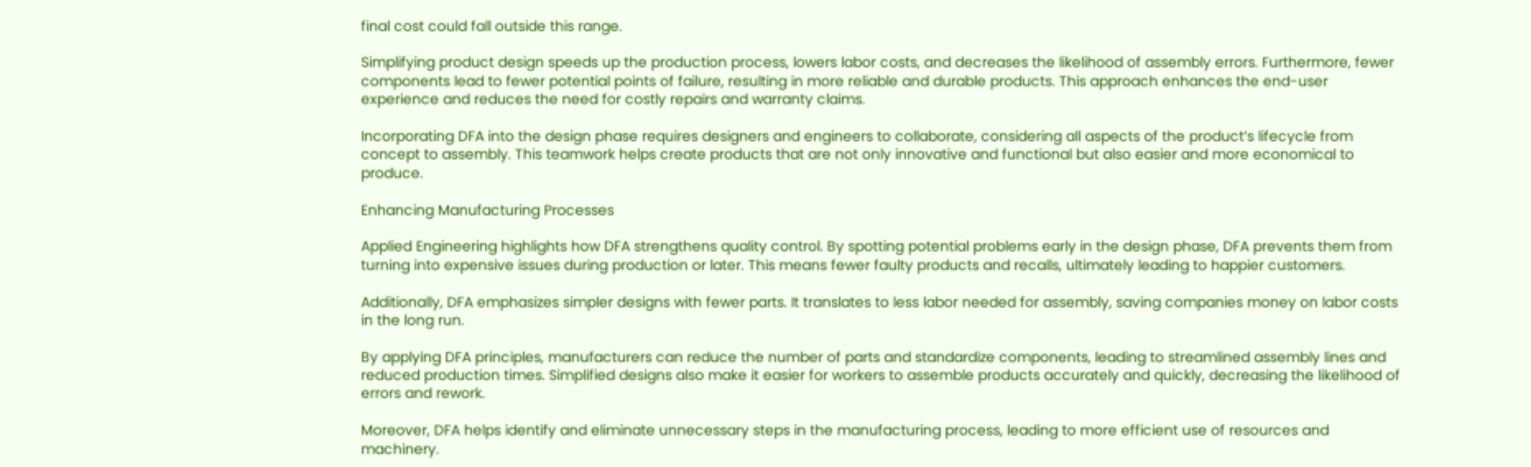final cost could fall outside this range.

Simplifying product design speeds up the production process, lowers labor costs, and decreases the likelihood of assembly errors. Furthermore, fewer components lead to fewer potential points of failure, resulting in more reliable and durable products. This approach enhances the end-user experience and reduces the need for costly repairs and warranty claims.

Incorporating DFA into the design phase requires designers and engineers to collaborate, considering all aspects of the product’s lifecycle from concept to assembly. This teamwork helps create products that are not only innovative and functional but also easier and more economical to produce.

Enhancing Manufacturing Processes

Applied Engineering highlights how DFA strengthens quality control. By spotting potential problems early in the design phase, DFA prevents them from turning into expensive issues during production or later. This means fewer faulty products and recalls, ultimately leading to happier customers.

Additionally, DFA emphasizes simpler designs with fewer parts. It translates to less labor needed for assembly, saving companies money on labor costs in the long run.

By applying DFA principles, manufacturers can reduce the number of parts and standardize components, leading to streamlined assembly lines and reduced production times. Simplified designs also make it easier for workers to assemble products accurately and quickly, decreasing the likelihood of errors and rework.

Moreover, DFA helps identify and eliminate unnecessary steps in the manufacturing process, leading to more efficient use of resources and machinery.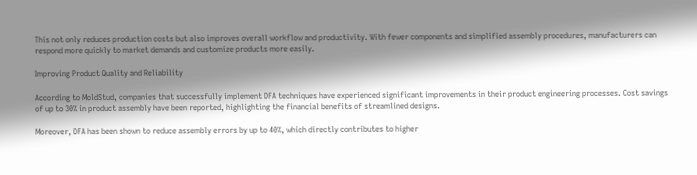This not only reduces production costs but also improves overall workflow and productivity. With fewer components and simplified assembly procedures, manufacturers can respond more quickly to market demands and customize products more easily.

Improving Product Quality and Reliability

According to MoldStud, companies that successfully implement DFA techniques have experienced significant improvements in their product engineering processes. Cost savings of up to 30% in product assembly have been reported, highlighting the financial benefits of streamlined designs.

Moreover, DFA has been shown to reduce assembly errors by up to 40%, which directly contributes to higher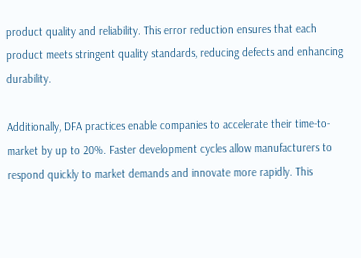product quality and reliability. This error reduction ensures that each product meets stringent quality standards, reducing defects and enhancing durability.

Additionally, DFA practices enable companies to accelerate their time-to-market by up to 20%. Faster development cycles allow manufacturers to respond quickly to market demands and innovate more rapidly. This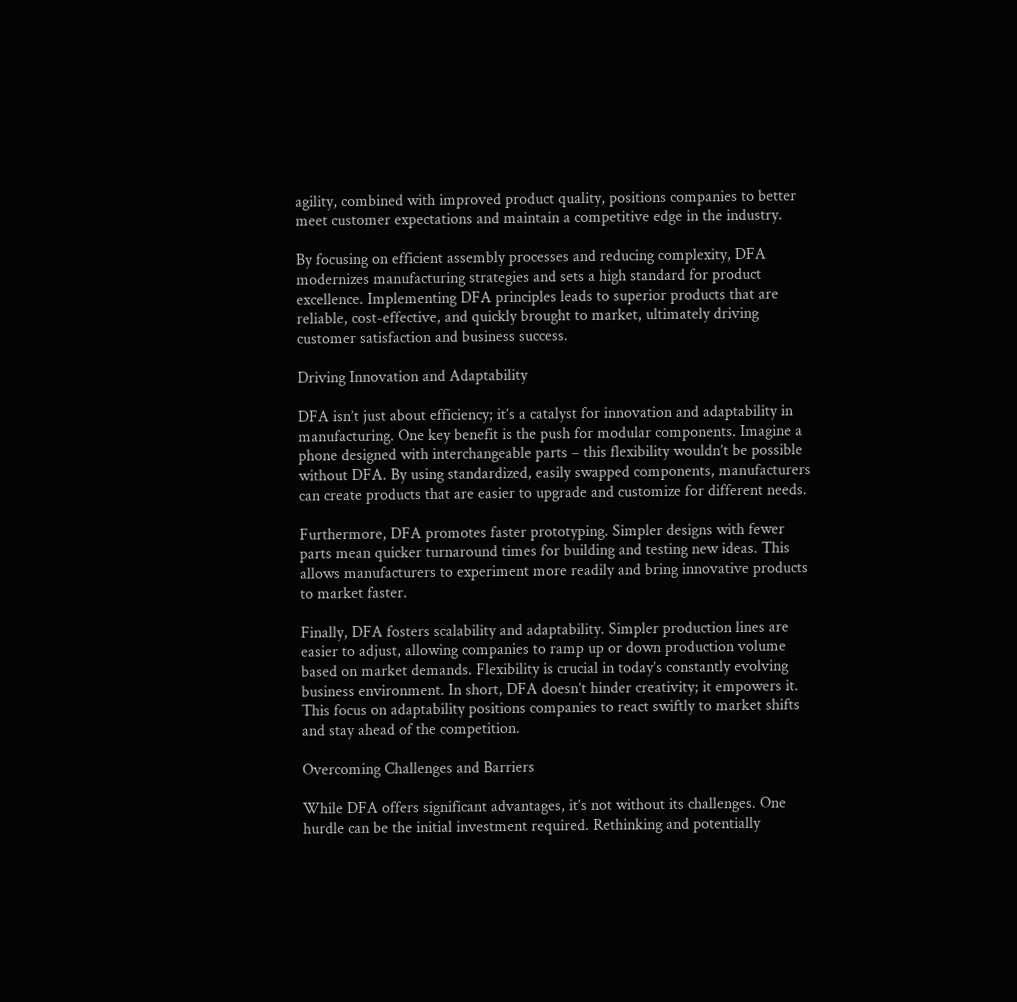agility, combined with improved product quality, positions companies to better meet customer expectations and maintain a competitive edge in the industry.

By focusing on efficient assembly processes and reducing complexity, DFA modernizes manufacturing strategies and sets a high standard for product excellence. Implementing DFA principles leads to superior products that are reliable, cost-effective, and quickly brought to market, ultimately driving customer satisfaction and business success.

Driving Innovation and Adaptability

DFA isn’t just about efficiency; it’s a catalyst for innovation and adaptability in manufacturing. One key benefit is the push for modular components. Imagine a phone designed with interchangeable parts – this flexibility wouldn’t be possible without DFA. By using standardized, easily swapped components, manufacturers can create products that are easier to upgrade and customize for different needs.

Furthermore, DFA promotes faster prototyping. Simpler designs with fewer parts mean quicker turnaround times for building and testing new ideas. This allows manufacturers to experiment more readily and bring innovative products to market faster.

Finally, DFA fosters scalability and adaptability. Simpler production lines are easier to adjust, allowing companies to ramp up or down production volume based on market demands. Flexibility is crucial in today’s constantly evolving business environment. In short, DFA doesn’t hinder creativity; it empowers it. This focus on adaptability positions companies to react swiftly to market shifts and stay ahead of the competition.

Overcoming Challenges and Barriers

While DFA offers significant advantages, it’s not without its challenges. One hurdle can be the initial investment required. Rethinking and potentially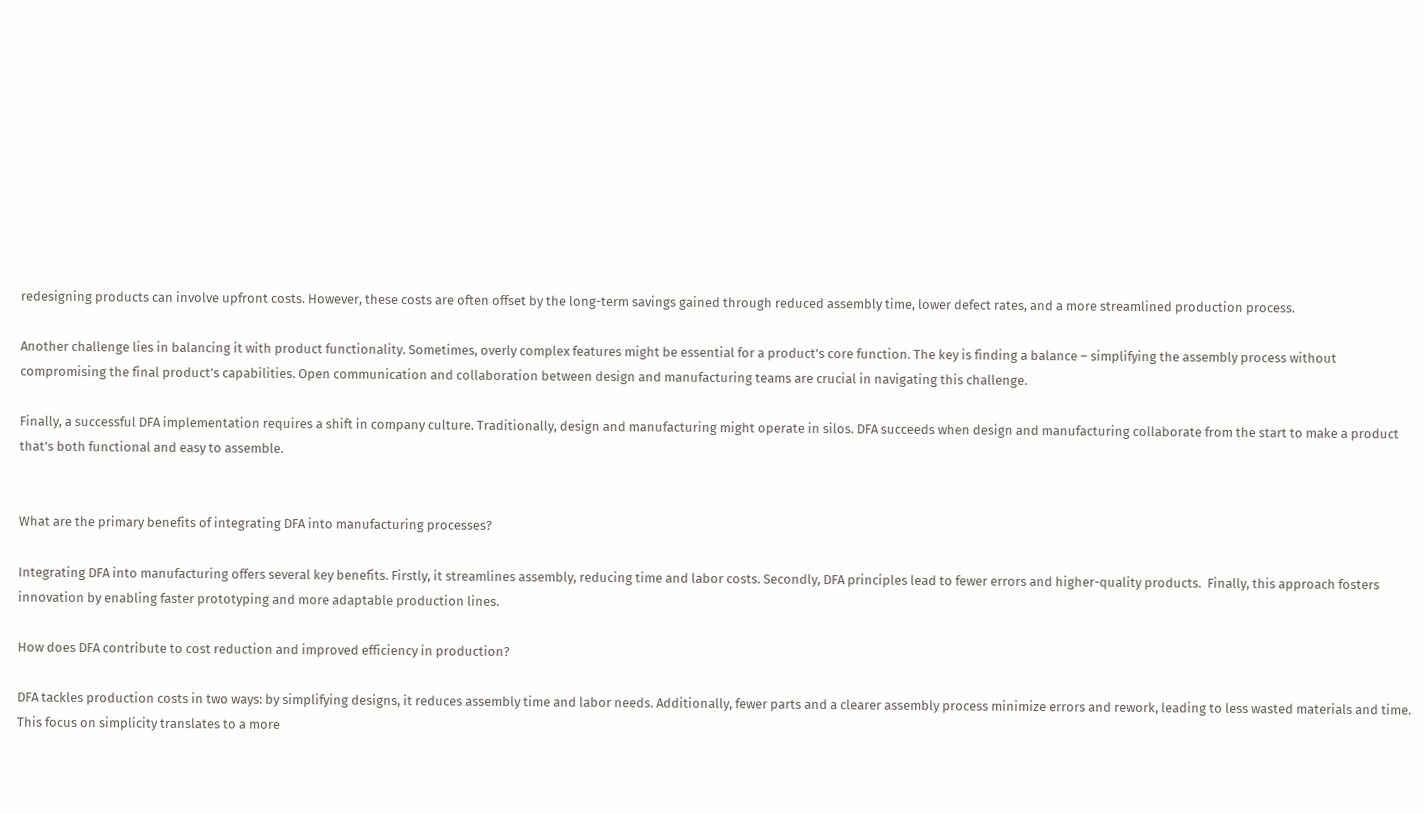redesigning products can involve upfront costs. However, these costs are often offset by the long-term savings gained through reduced assembly time, lower defect rates, and a more streamlined production process.

Another challenge lies in balancing it with product functionality. Sometimes, overly complex features might be essential for a product’s core function. The key is finding a balance – simplifying the assembly process without compromising the final product’s capabilities. Open communication and collaboration between design and manufacturing teams are crucial in navigating this challenge.

Finally, a successful DFA implementation requires a shift in company culture. Traditionally, design and manufacturing might operate in silos. DFA succeeds when design and manufacturing collaborate from the start to make a product that’s both functional and easy to assemble.


What are the primary benefits of integrating DFA into manufacturing processes?

Integrating DFA into manufacturing offers several key benefits. Firstly, it streamlines assembly, reducing time and labor costs. Secondly, DFA principles lead to fewer errors and higher-quality products.  Finally, this approach fosters innovation by enabling faster prototyping and more adaptable production lines.

How does DFA contribute to cost reduction and improved efficiency in production?

DFA tackles production costs in two ways: by simplifying designs, it reduces assembly time and labor needs. Additionally, fewer parts and a clearer assembly process minimize errors and rework, leading to less wasted materials and time. This focus on simplicity translates to a more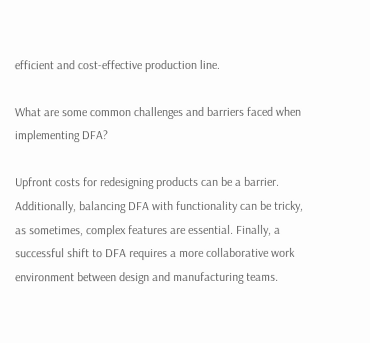efficient and cost-effective production line.

What are some common challenges and barriers faced when implementing DFA?

Upfront costs for redesigning products can be a barrier. Additionally, balancing DFA with functionality can be tricky, as sometimes, complex features are essential. Finally, a successful shift to DFA requires a more collaborative work environment between design and manufacturing teams.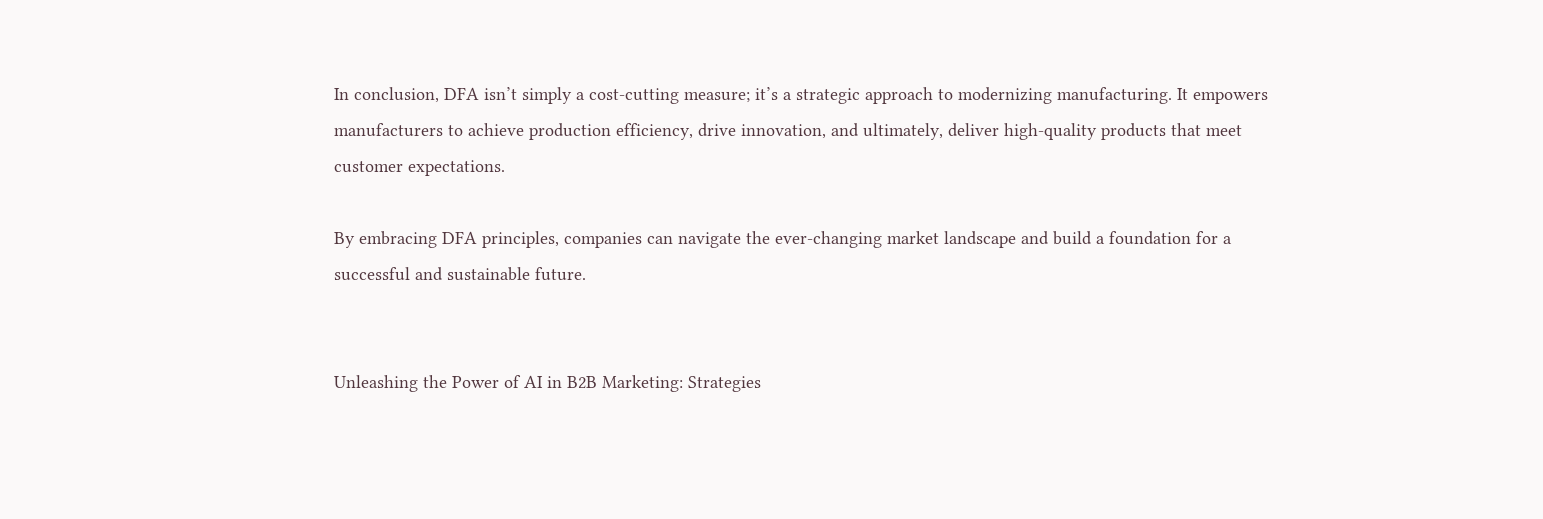In conclusion, DFA isn’t simply a cost-cutting measure; it’s a strategic approach to modernizing manufacturing. It empowers manufacturers to achieve production efficiency, drive innovation, and ultimately, deliver high-quality products that meet customer expectations.

By embracing DFA principles, companies can navigate the ever-changing market landscape and build a foundation for a successful and sustainable future.


Unleashing the Power of AI in B2B Marketing: Strategies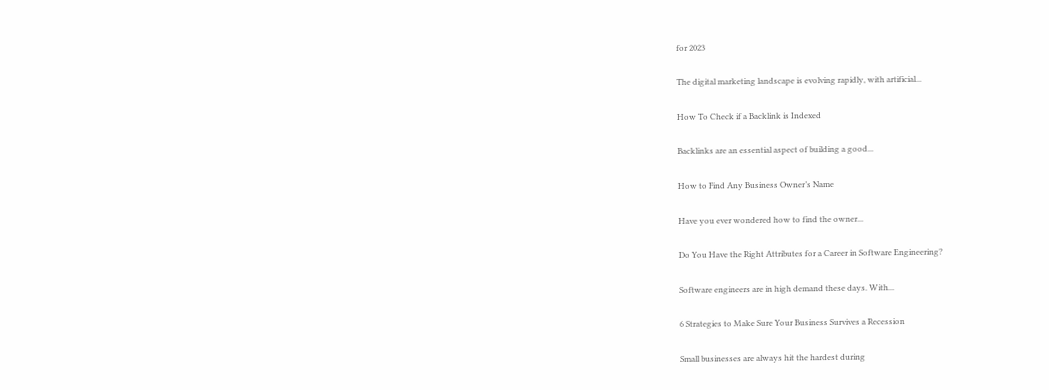for 2023

The digital marketing landscape is evolving rapidly, with artificial...

How To Check if a Backlink is Indexed

Backlinks are an essential aspect of building a good...

How to Find Any Business Owner’s Name

Have you ever wondered how to find the owner...

Do You Have the Right Attributes for a Career in Software Engineering?

Software engineers are in high demand these days. With...

6 Strategies to Make Sure Your Business Survives a Recession

Small businesses are always hit the hardest during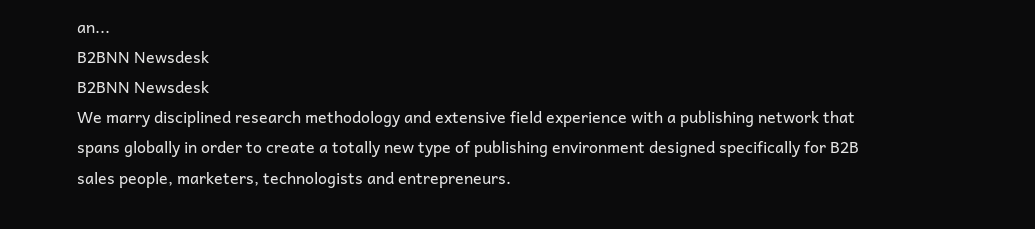an...
B2BNN Newsdesk
B2BNN Newsdesk
We marry disciplined research methodology and extensive field experience with a publishing network that spans globally in order to create a totally new type of publishing environment designed specifically for B2B sales people, marketers, technologists and entrepreneurs.